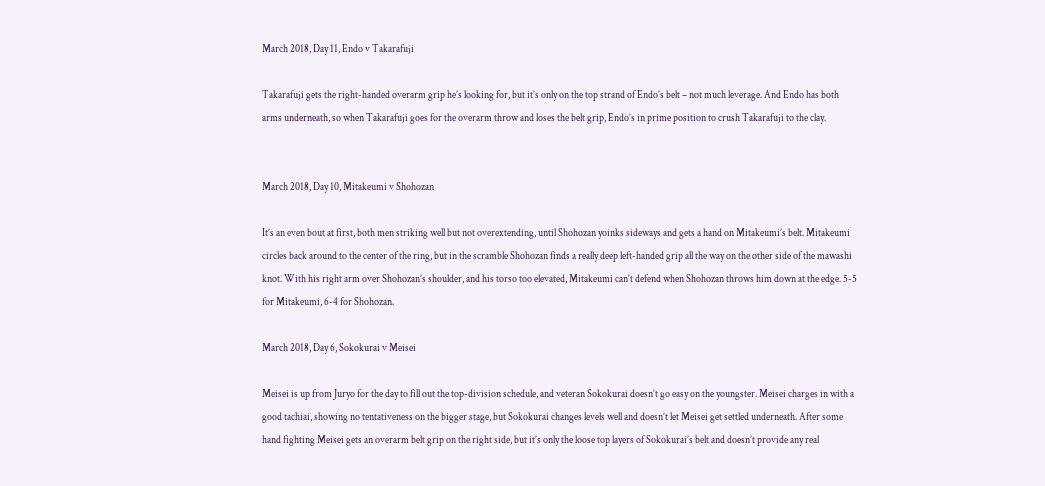March 2018, Day 11, Endo v Takarafuji

Takarafuji gets the right-handed overarm grip he’s looking for, but it’s only on the top strand of Endo’s belt – not much leverage. And Endo has both arms underneath, so when Takarafuji goes for the overarm throw and loses the belt grip, Endo’s in prime position to crush Takarafuji to the clay.


March 2018, Day 10, Mitakeumi v Shohozan

It’s an even bout at first, both men striking well but not overextending, until Shohozan yoinks sideways and gets a hand on Mitakeumi’s belt. Mitakeumi circles back around to the center of the ring, but in the scramble Shohozan finds a really deep left-handed grip all the way on the other side of the mawashi knot. With his right arm over Shohozan’s shoulder, and his torso too elevated, Mitakeumi can’t defend when Shohozan throws him down at the edge. 5-5 for Mitakeumi, 6-4 for Shohozan.

March 2018, Day 6, Sokokurai v Meisei

Meisei is up from Juryo for the day to fill out the top-division schedule, and veteran Sokokurai doesn’t go easy on the youngster. Meisei charges in with a good tachiai, showing no tentativeness on the bigger stage, but Sokokurai changes levels well and doesn’t let Meisei get settled underneath. After some hand fighting Meisei gets an overarm belt grip on the right side, but it’s only the loose top layers of Sokokurai’s belt and doesn’t provide any real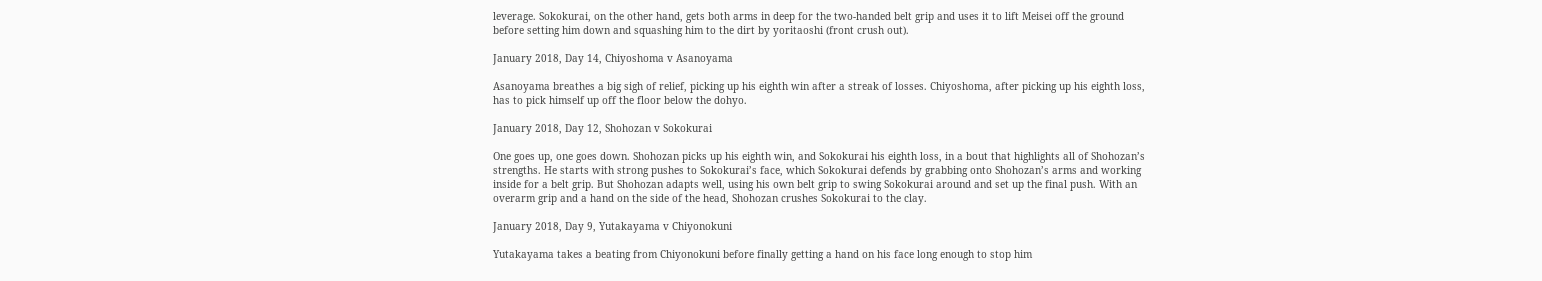leverage. Sokokurai, on the other hand, gets both arms in deep for the two-handed belt grip and uses it to lift Meisei off the ground before setting him down and squashing him to the dirt by yoritaoshi (front crush out).

January 2018, Day 14, Chiyoshoma v Asanoyama

Asanoyama breathes a big sigh of relief, picking up his eighth win after a streak of losses. Chiyoshoma, after picking up his eighth loss, has to pick himself up off the floor below the dohyo.

January 2018, Day 12, Shohozan v Sokokurai

One goes up, one goes down. Shohozan picks up his eighth win, and Sokokurai his eighth loss, in a bout that highlights all of Shohozan’s strengths. He starts with strong pushes to Sokokurai’s face, which Sokokurai defends by grabbing onto Shohozan’s arms and working inside for a belt grip. But Shohozan adapts well, using his own belt grip to swing Sokokurai around and set up the final push. With an overarm grip and a hand on the side of the head, Shohozan crushes Sokokurai to the clay.

January 2018, Day 9, Yutakayama v Chiyonokuni

Yutakayama takes a beating from Chiyonokuni before finally getting a hand on his face long enough to stop him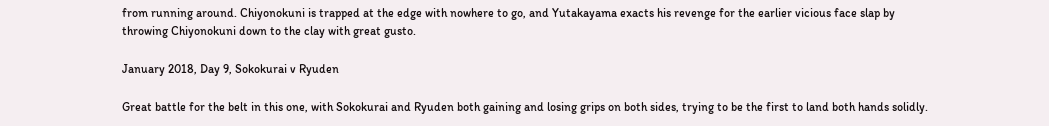from running around. Chiyonokuni is trapped at the edge with nowhere to go, and Yutakayama exacts his revenge for the earlier vicious face slap by throwing Chiyonokuni down to the clay with great gusto.

January 2018, Day 9, Sokokurai v Ryuden

Great battle for the belt in this one, with Sokokurai and Ryuden both gaining and losing grips on both sides, trying to be the first to land both hands solidly.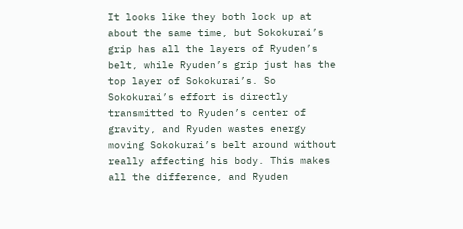It looks like they both lock up at about the same time, but Sokokurai’s grip has all the layers of Ryuden’s belt, while Ryuden’s grip just has the top layer of Sokokurai’s. So Sokokurai’s effort is directly transmitted to Ryuden’s center of gravity, and Ryuden wastes energy moving Sokokurai’s belt around without really affecting his body. This makes all the difference, and Ryuden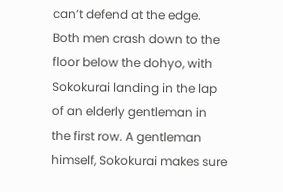can’t defend at the edge. Both men crash down to the floor below the dohyo, with Sokokurai landing in the lap of an elderly gentleman in the first row. A gentleman himself, Sokokurai makes sure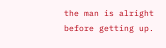the man is alright before getting up.